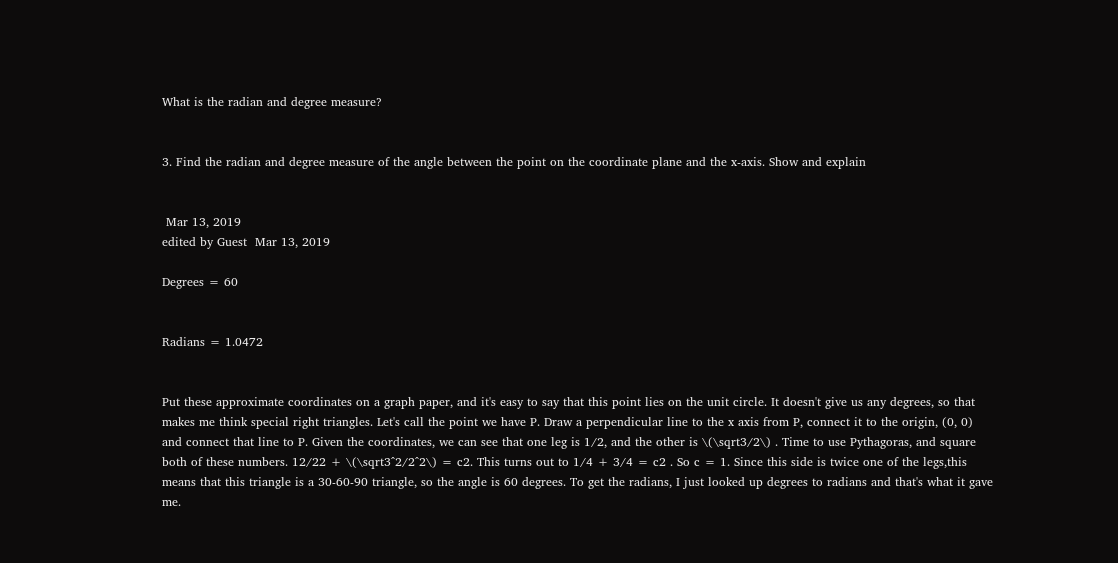What is the radian and degree measure?


3. Find the radian and degree measure of the angle between the point on the coordinate plane and the x-axis. Show and explain


 Mar 13, 2019
edited by Guest  Mar 13, 2019

Degrees = 60


Radians = 1.0472


Put these approximate coordinates on a graph paper, and it's easy to say that this point lies on the unit circle. It doesn't give us any degrees, so that makes me think special right triangles. Let's call the point we have P. Draw a perpendicular line to the x axis from P, connect it to the origin, (0, 0) and connect that line to P. Given the coordinates, we can see that one leg is 1/2, and the other is \(\sqrt3/2\) . Time to use Pythagoras, and square both of these numbers. 12/22 + \(\sqrt3^2/2^2\) = c2. This turns out to 1/4 + 3/4 = c2 . So c = 1. Since this side is twice one of the legs,this means that this triangle is a 30-60-90 triangle, so the angle is 60 degrees. To get the radians, I just looked up degrees to radians and that's what it gave me.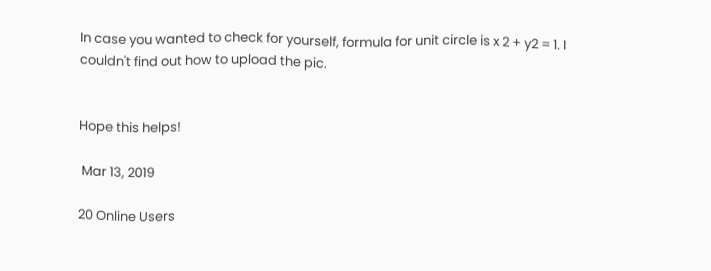In case you wanted to check for yourself, formula for unit circle is x 2 + y2 = 1. I couldn't find out how to upload the pic.


Hope this helps!

 Mar 13, 2019

20 Online Users